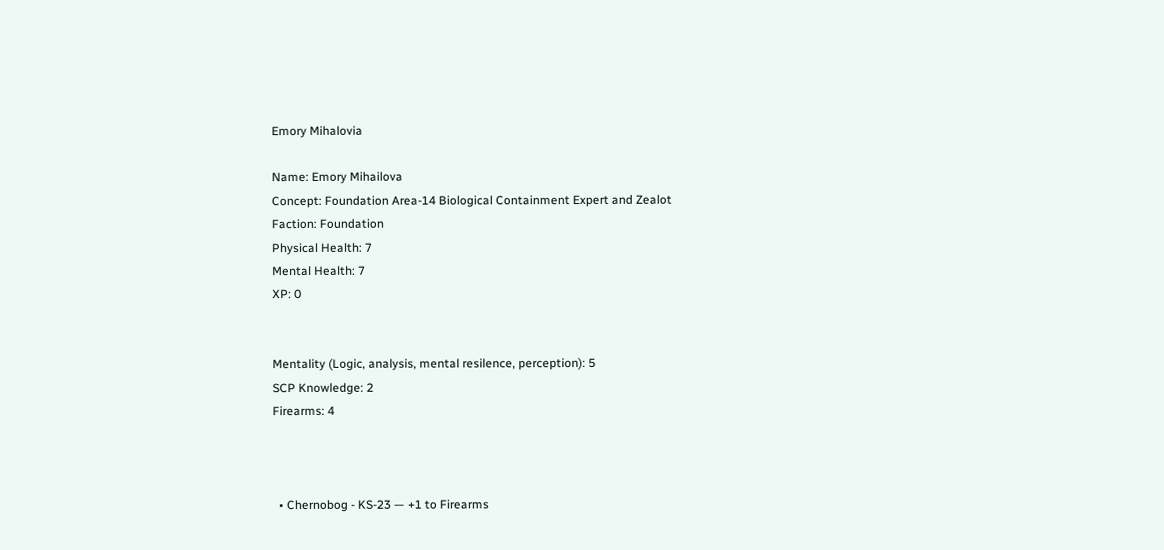Emory Mihalovia

Name: Emory Mihailova
Concept: Foundation Area-14 Biological Containment Expert and Zealot
Faction: Foundation
Physical Health: 7
Mental Health: 7
XP: 0


Mentality (Logic, analysis, mental resilence, perception): 5
SCP Knowledge: 2
Firearms: 4



  • Chernobog - KS-23 — +1 to Firearms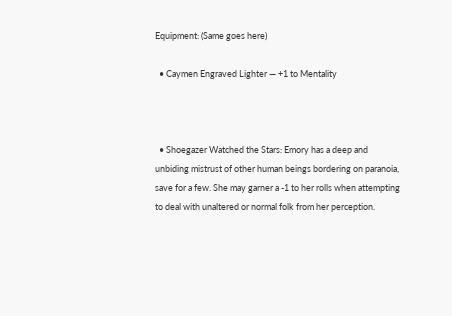Equipment: (Same goes here)

  • Caymen Engraved Lighter — +1 to Mentality



  • Shoegazer Watched the Stars: Emory has a deep and unbiding mistrust of other human beings bordering on paranoia, save for a few. She may garner a -1 to her rolls when attempting to deal with unaltered or normal folk from her perception.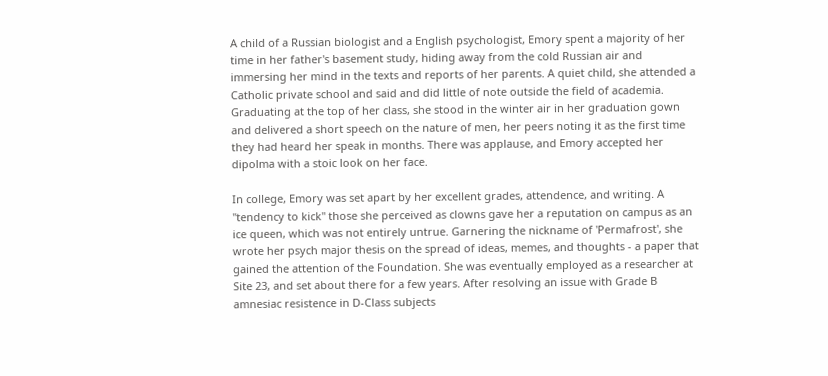A child of a Russian biologist and a English psychologist, Emory spent a majority of her time in her father's basement study, hiding away from the cold Russian air and immersing her mind in the texts and reports of her parents. A quiet child, she attended a Catholic private school and said and did little of note outside the field of academia. Graduating at the top of her class, she stood in the winter air in her graduation gown and delivered a short speech on the nature of men, her peers noting it as the first time they had heard her speak in months. There was applause, and Emory accepted her dipolma with a stoic look on her face.

In college, Emory was set apart by her excellent grades, attendence, and writing. A "tendency to kick" those she perceived as clowns gave her a reputation on campus as an ice queen, which was not entirely untrue. Garnering the nickname of 'Permafrost', she wrote her psych major thesis on the spread of ideas, memes, and thoughts - a paper that gained the attention of the Foundation. She was eventually employed as a researcher at Site 23, and set about there for a few years. After resolving an issue with Grade B amnesiac resistence in D-Class subjects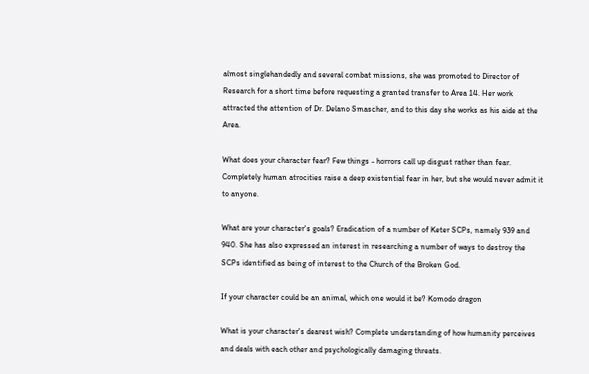almost singlehandedly and several combat missions, she was promoted to Director of Research for a short time before requesting a granted transfer to Area 14. Her work attracted the attention of Dr. Delano Smascher, and to this day she works as his aide at the Area.

What does your character fear? Few things - horrors call up disgust rather than fear. Completely human atrocities raise a deep existential fear in her, but she would never admit it to anyone.

What are your character's goals? Eradication of a number of Keter SCPs, namely 939 and 940. She has also expressed an interest in researching a number of ways to destroy the SCPs identified as being of interest to the Church of the Broken God.

If your character could be an animal, which one would it be? Komodo dragon

What is your character's dearest wish? Complete understanding of how humanity perceives and deals with each other and psychologically damaging threats.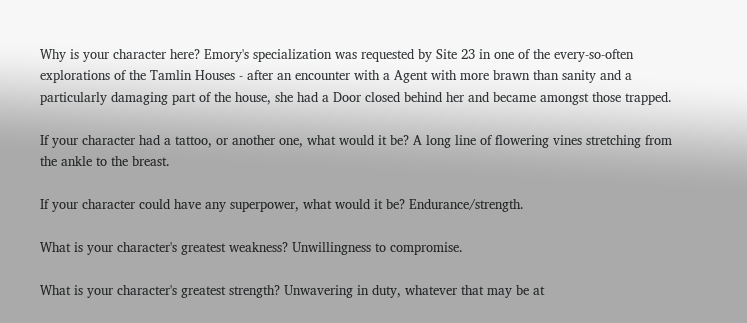Why is your character here? Emory's specialization was requested by Site 23 in one of the every-so-often explorations of the Tamlin Houses - after an encounter with a Agent with more brawn than sanity and a particularly damaging part of the house, she had a Door closed behind her and became amongst those trapped.

If your character had a tattoo, or another one, what would it be? A long line of flowering vines stretching from the ankle to the breast.

If your character could have any superpower, what would it be? Endurance/strength.

What is your character's greatest weakness? Unwillingness to compromise.

What is your character's greatest strength? Unwavering in duty, whatever that may be at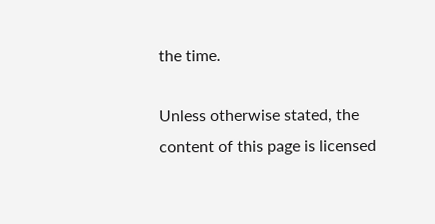the time.

Unless otherwise stated, the content of this page is licensed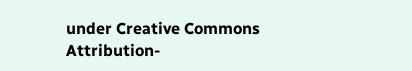under Creative Commons Attribution-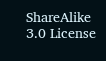ShareAlike 3.0 License